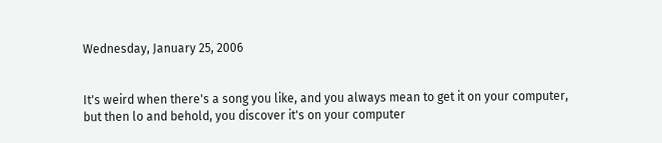Wednesday, January 25, 2006


It's weird when there's a song you like, and you always mean to get it on your computer, but then lo and behold, you discover it's on your computer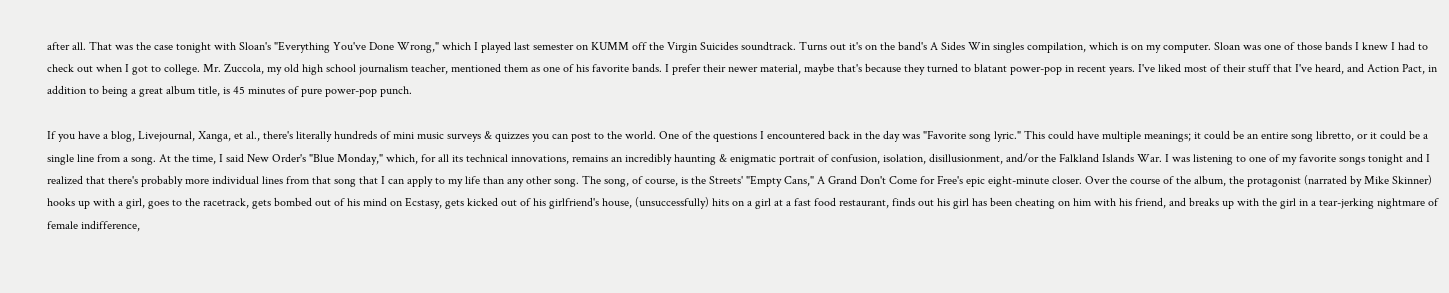after all. That was the case tonight with Sloan's "Everything You've Done Wrong," which I played last semester on KUMM off the Virgin Suicides soundtrack. Turns out it's on the band's A Sides Win singles compilation, which is on my computer. Sloan was one of those bands I knew I had to check out when I got to college. Mr. Zuccola, my old high school journalism teacher, mentioned them as one of his favorite bands. I prefer their newer material, maybe that's because they turned to blatant power-pop in recent years. I've liked most of their stuff that I've heard, and Action Pact, in addition to being a great album title, is 45 minutes of pure power-pop punch.

If you have a blog, Livejournal, Xanga, et al., there's literally hundreds of mini music surveys & quizzes you can post to the world. One of the questions I encountered back in the day was "Favorite song lyric." This could have multiple meanings; it could be an entire song libretto, or it could be a single line from a song. At the time, I said New Order's "Blue Monday," which, for all its technical innovations, remains an incredibly haunting & enigmatic portrait of confusion, isolation, disillusionment, and/or the Falkland Islands War. I was listening to one of my favorite songs tonight and I realized that there's probably more individual lines from that song that I can apply to my life than any other song. The song, of course, is the Streets' "Empty Cans," A Grand Don't Come for Free's epic eight-minute closer. Over the course of the album, the protagonist (narrated by Mike Skinner) hooks up with a girl, goes to the racetrack, gets bombed out of his mind on Ecstasy, gets kicked out of his girlfriend's house, (unsuccessfully) hits on a girl at a fast food restaurant, finds out his girl has been cheating on him with his friend, and breaks up with the girl in a tear-jerking nightmare of female indifference,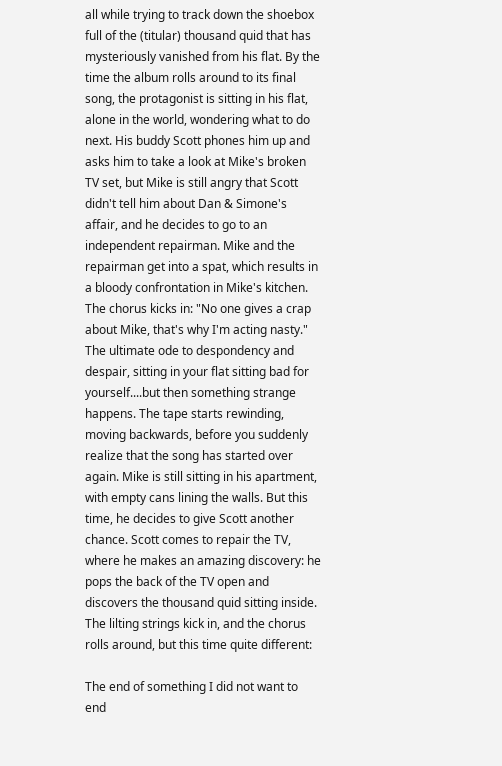all while trying to track down the shoebox full of the (titular) thousand quid that has mysteriously vanished from his flat. By the time the album rolls around to its final song, the protagonist is sitting in his flat, alone in the world, wondering what to do next. His buddy Scott phones him up and asks him to take a look at Mike's broken TV set, but Mike is still angry that Scott didn't tell him about Dan & Simone's affair, and he decides to go to an independent repairman. Mike and the repairman get into a spat, which results in a bloody confrontation in Mike's kitchen. The chorus kicks in: "No one gives a crap about Mike, that's why I'm acting nasty." The ultimate ode to despondency and despair, sitting in your flat sitting bad for yourself....but then something strange happens. The tape starts rewinding, moving backwards, before you suddenly realize that the song has started over again. Mike is still sitting in his apartment, with empty cans lining the walls. But this time, he decides to give Scott another chance. Scott comes to repair the TV, where he makes an amazing discovery: he pops the back of the TV open and discovers the thousand quid sitting inside. The lilting strings kick in, and the chorus rolls around, but this time quite different:

The end of something I did not want to end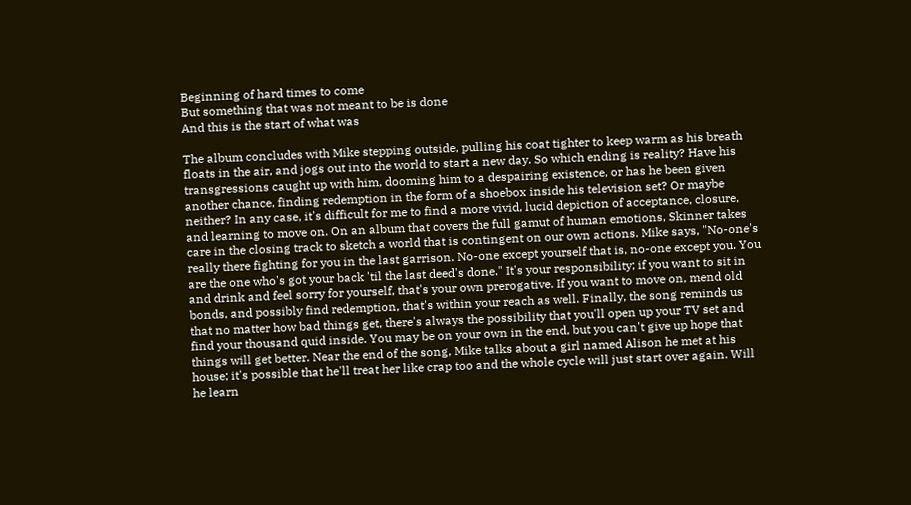Beginning of hard times to come
But something that was not meant to be is done
And this is the start of what was

The album concludes with Mike stepping outside, pulling his coat tighter to keep warm as his breath floats in the air, and jogs out into the world to start a new day. So which ending is reality? Have his transgressions caught up with him, dooming him to a despairing existence, or has he been given another chance, finding redemption in the form of a shoebox inside his television set? Or maybe neither? In any case, it's difficult for me to find a more vivid, lucid depiction of acceptance, closure, and learning to move on. On an album that covers the full gamut of human emotions, Skinner takes care in the closing track to sketch a world that is contingent on our own actions. Mike says, "No-one's really there fighting for you in the last garrison. No-one except yourself that is, no-one except you. You are the one who's got your back 'til the last deed's done." It's your responsibility; if you want to sit in and drink and feel sorry for yourself, that's your own prerogative. If you want to move on, mend old bonds, and possibly find redemption, that's within your reach as well. Finally, the song reminds us that no matter how bad things get, there's always the possibility that you'll open up your TV set and find your thousand quid inside. You may be on your own in the end, but you can't give up hope that things will get better. Near the end of the song, Mike talks about a girl named Alison he met at his house; it's possible that he'll treat her like crap too and the whole cycle will just start over again. Will he learn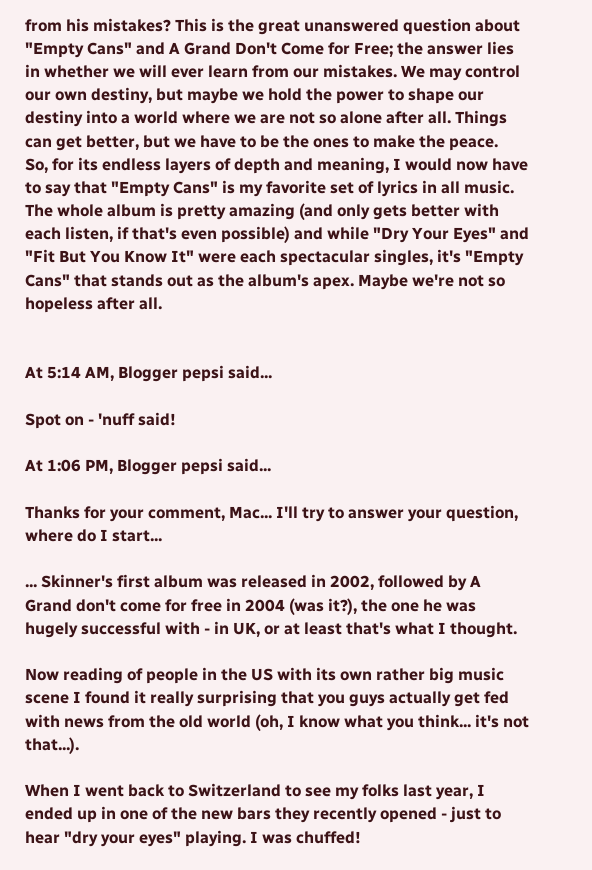from his mistakes? This is the great unanswered question about "Empty Cans" and A Grand Don't Come for Free; the answer lies in whether we will ever learn from our mistakes. We may control our own destiny, but maybe we hold the power to shape our destiny into a world where we are not so alone after all. Things can get better, but we have to be the ones to make the peace.
So, for its endless layers of depth and meaning, I would now have to say that "Empty Cans" is my favorite set of lyrics in all music. The whole album is pretty amazing (and only gets better with each listen, if that's even possible) and while "Dry Your Eyes" and "Fit But You Know It" were each spectacular singles, it's "Empty Cans" that stands out as the album's apex. Maybe we're not so hopeless after all.


At 5:14 AM, Blogger pepsi said...

Spot on - 'nuff said!

At 1:06 PM, Blogger pepsi said...

Thanks for your comment, Mac... I'll try to answer your question, where do I start...

... Skinner's first album was released in 2002, followed by A Grand don't come for free in 2004 (was it?), the one he was hugely successful with - in UK, or at least that's what I thought.

Now reading of people in the US with its own rather big music scene I found it really surprising that you guys actually get fed with news from the old world (oh, I know what you think... it's not that...).

When I went back to Switzerland to see my folks last year, I ended up in one of the new bars they recently opened - just to hear "dry your eyes" playing. I was chuffed!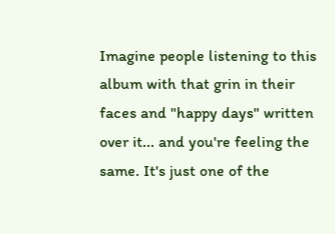Imagine people listening to this album with that grin in their faces and "happy days" written over it... and you're feeling the same. It's just one of the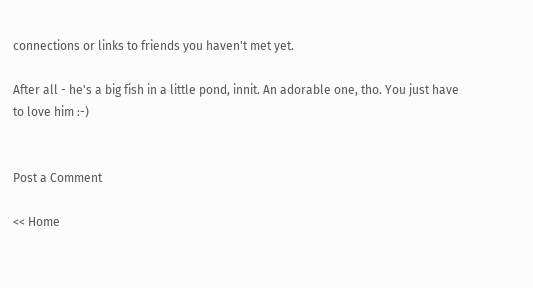connections or links to friends you haven't met yet.

After all - he's a big fish in a little pond, innit. An adorable one, tho. You just have to love him :-)


Post a Comment

<< Home